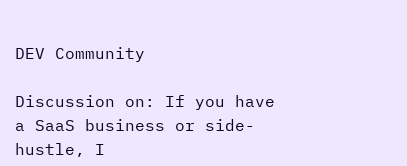DEV Community

Discussion on: If you have a SaaS business or side-hustle, I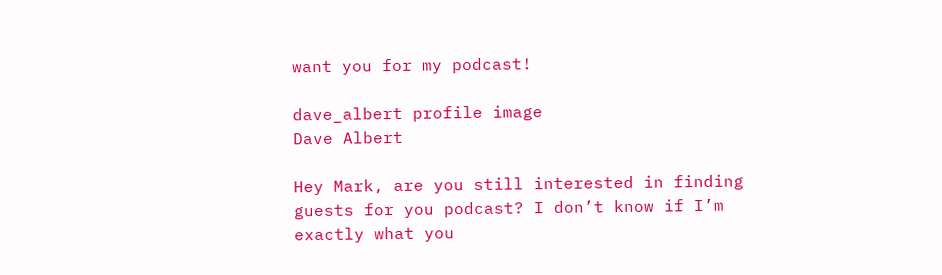want you for my podcast!

dave_albert profile image
Dave Albert

Hey Mark, are you still interested in finding guests for you podcast? I don’t know if I’m exactly what you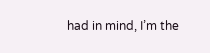had in mind, I’m the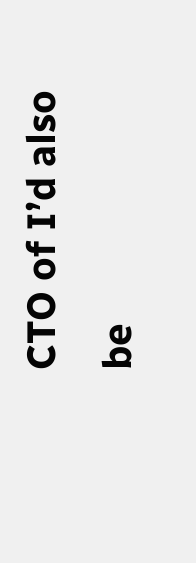CTO of I’d also be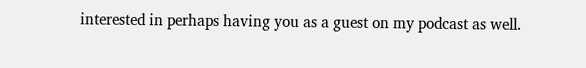interested in perhaps having you as a guest on my podcast as well.